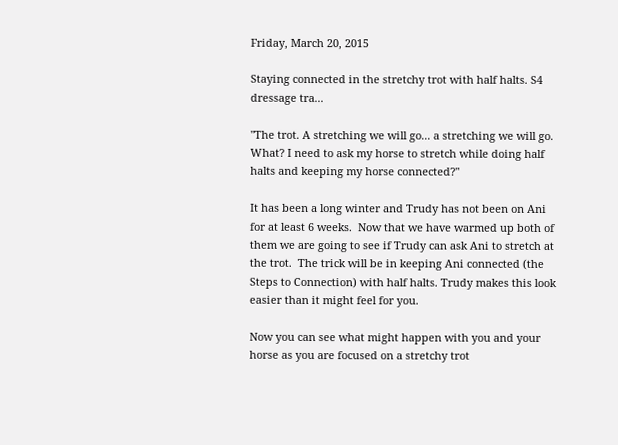Friday, March 20, 2015

Staying connected in the stretchy trot with half halts. S4 dressage tra...

"The trot. A stretching we will go... a stretching we will go. What? I need to ask my horse to stretch while doing half halts and keeping my horse connected?"

It has been a long winter and Trudy has not been on Ani for at least 6 weeks.  Now that we have warmed up both of them we are going to see if Trudy can ask Ani to stretch at the trot.  The trick will be in keeping Ani connected (the Steps to Connection) with half halts. Trudy makes this look easier than it might feel for you.

Now you can see what might happen with you and your horse as you are focused on a stretchy trot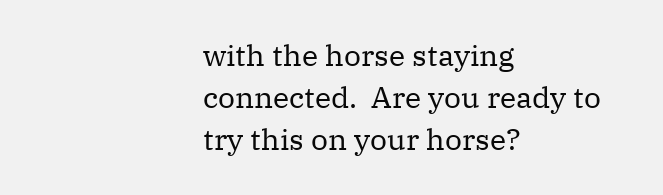with the horse staying connected.  Are you ready to try this on your horse?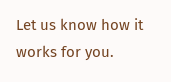Let us know how it works for you.